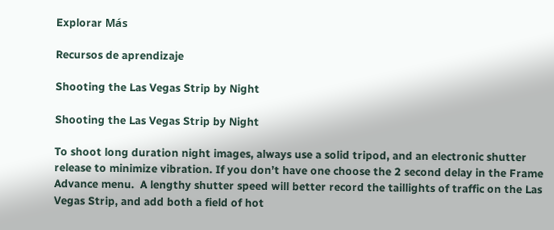Explorar Más

Recursos de aprendizaje

Shooting the Las Vegas Strip by Night

Shooting the Las Vegas Strip by Night

To shoot long duration night images, always use a solid tripod, and an electronic shutter release to minimize vibration. If you don’t have one choose the 2 second delay in the Frame Advance menu.  A lengthy shutter speed will better record the taillights of traffic on the Las Vegas Strip, and add both a field of hot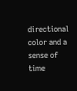directional color and a sense of time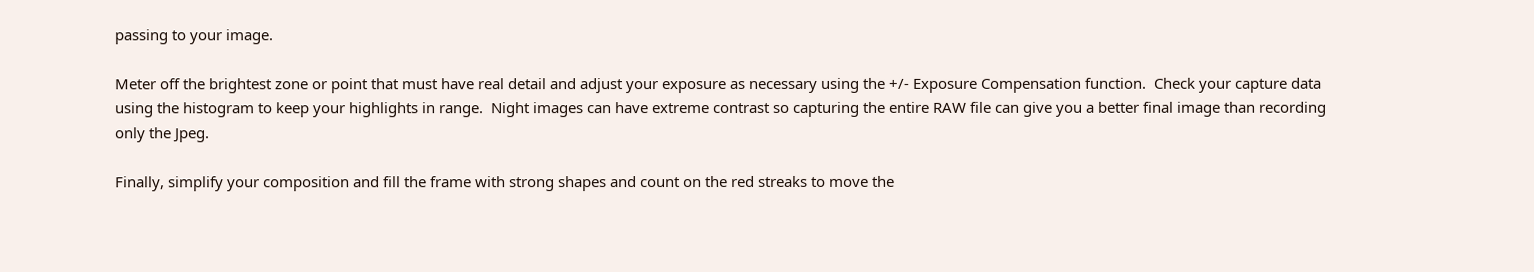passing to your image.

Meter off the brightest zone or point that must have real detail and adjust your exposure as necessary using the +/- Exposure Compensation function.  Check your capture data using the histogram to keep your highlights in range.  Night images can have extreme contrast so capturing the entire RAW file can give you a better final image than recording only the Jpeg.

Finally, simplify your composition and fill the frame with strong shapes and count on the red streaks to move the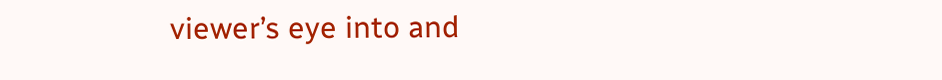viewer’s eye into and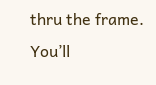thru the frame.  You’ll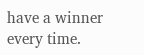have a winner every time.